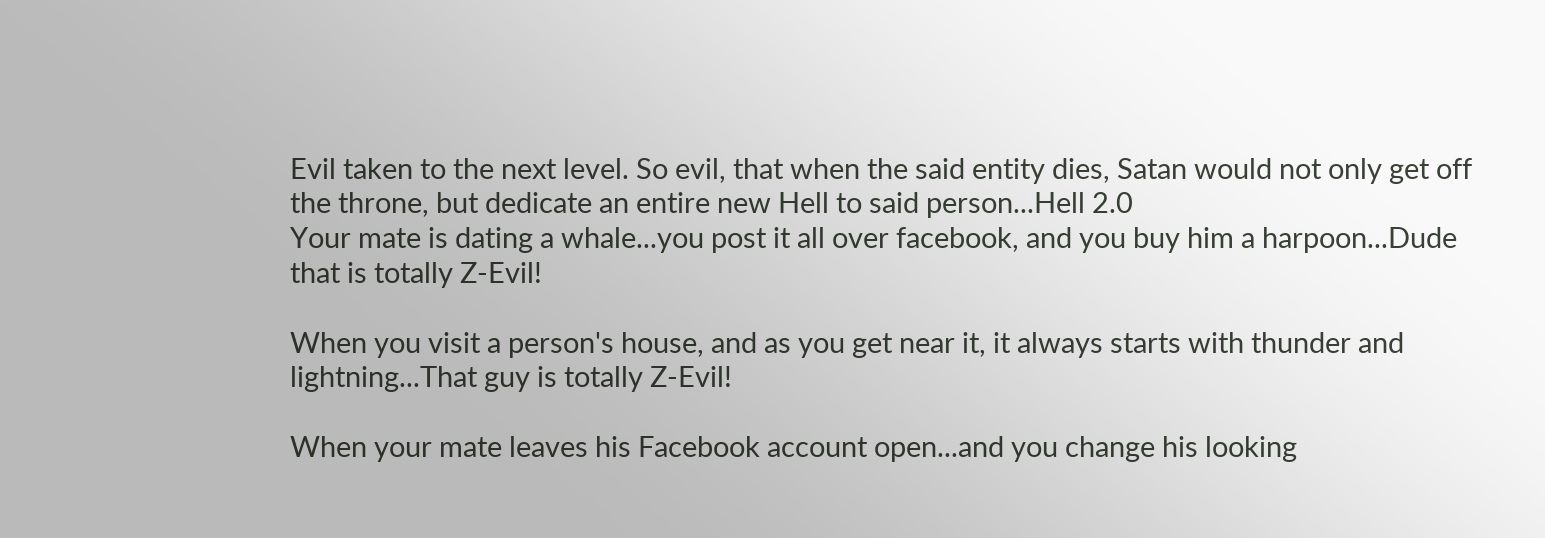Evil taken to the next level. So evil, that when the said entity dies, Satan would not only get off the throne, but dedicate an entire new Hell to said person...Hell 2.0
Your mate is dating a whale...you post it all over facebook, and you buy him a harpoon...Dude that is totally Z-Evil!

When you visit a person's house, and as you get near it, it always starts with thunder and lightning...That guy is totally Z-Evil!

When your mate leaves his Facebook account open...and you change his looking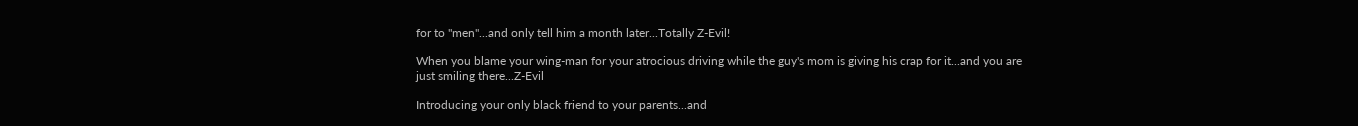for to "men"...and only tell him a month later...Totally Z-Evil!

When you blame your wing-man for your atrocious driving while the guy's mom is giving his crap for it...and you are just smiling there...Z-Evil

Introducing your only black friend to your parents...and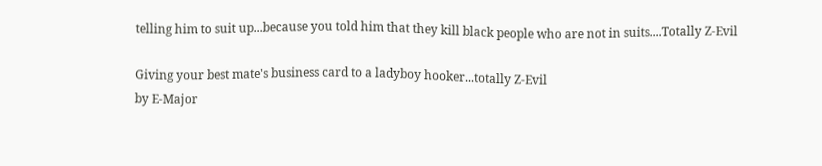telling him to suit up...because you told him that they kill black people who are not in suits....Totally Z-Evil

Giving your best mate's business card to a ladyboy hooker...totally Z-Evil
by E-Major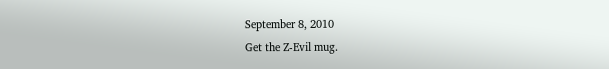September 8, 2010
Get the Z-Evil mug.